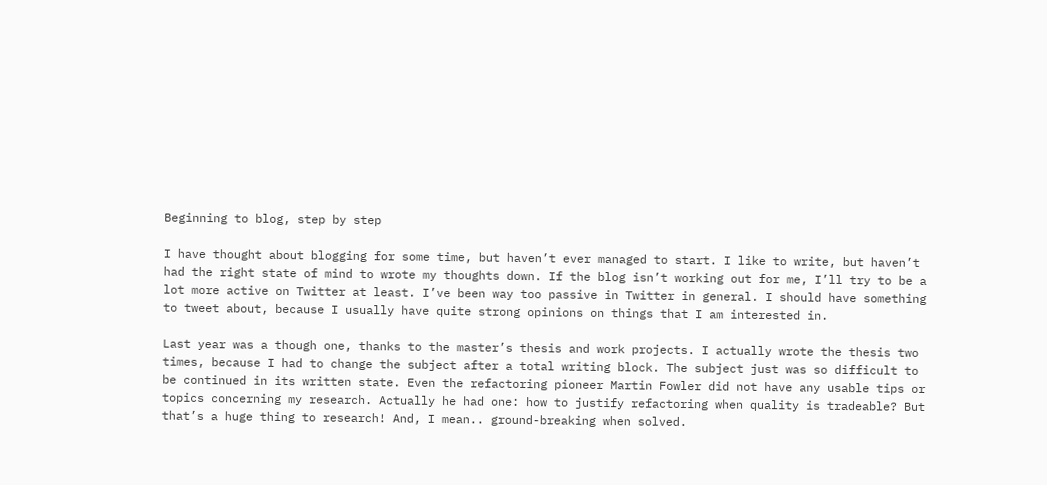Beginning to blog, step by step

I have thought about blogging for some time, but haven’t ever managed to start. I like to write, but haven’t had the right state of mind to wrote my thoughts down. If the blog isn’t working out for me, I’ll try to be a lot more active on Twitter at least. I’ve been way too passive in Twitter in general. I should have something to tweet about, because I usually have quite strong opinions on things that I am interested in.

Last year was a though one, thanks to the master’s thesis and work projects. I actually wrote the thesis two times, because I had to change the subject after a total writing block. The subject just was so difficult to be continued in its written state. Even the refactoring pioneer Martin Fowler did not have any usable tips or topics concerning my research. Actually he had one: how to justify refactoring when quality is tradeable? But that’s a huge thing to research! And, I mean.. ground-breaking when solved.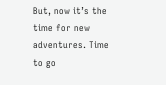But, now it’s the time for new adventures. Time to go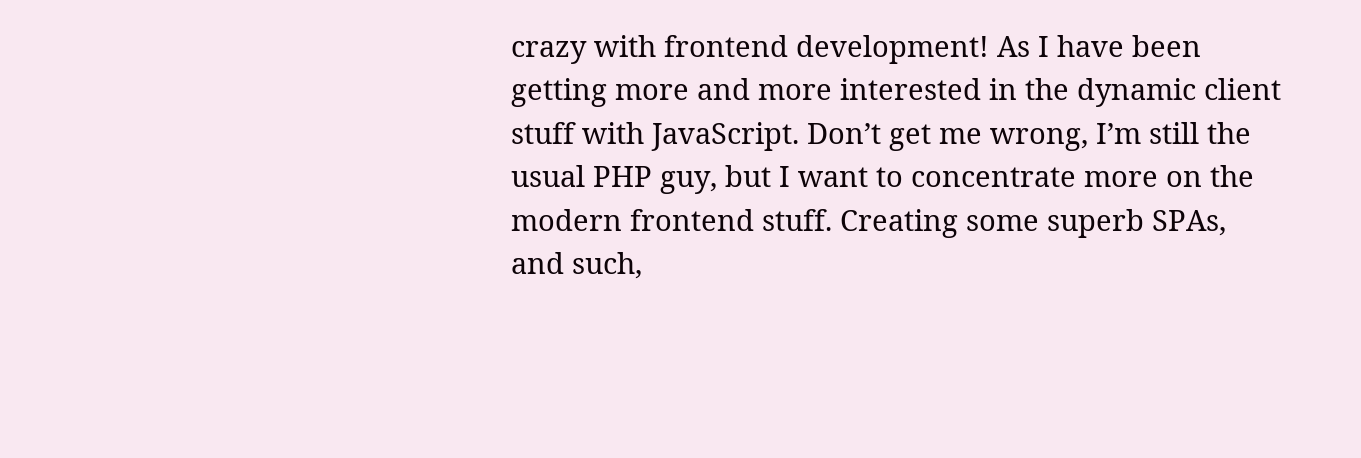crazy with frontend development! As I have been getting more and more interested in the dynamic client stuff with JavaScript. Don’t get me wrong, I’m still the usual PHP guy, but I want to concentrate more on the modern frontend stuff. Creating some superb SPAs, and such,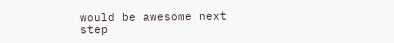would be awesome next step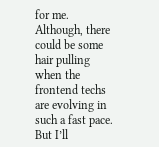for me. Although, there could be some hair pulling when the frontend techs are evolving in such a fast pace. But I’ll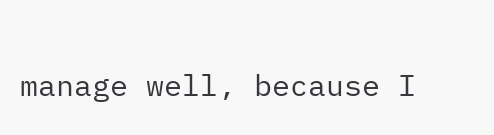manage well, because I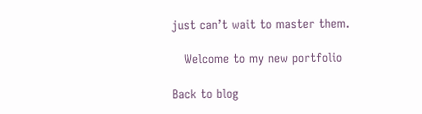just can’t wait to master them.

   Welcome to my new portfolio

Back to blog